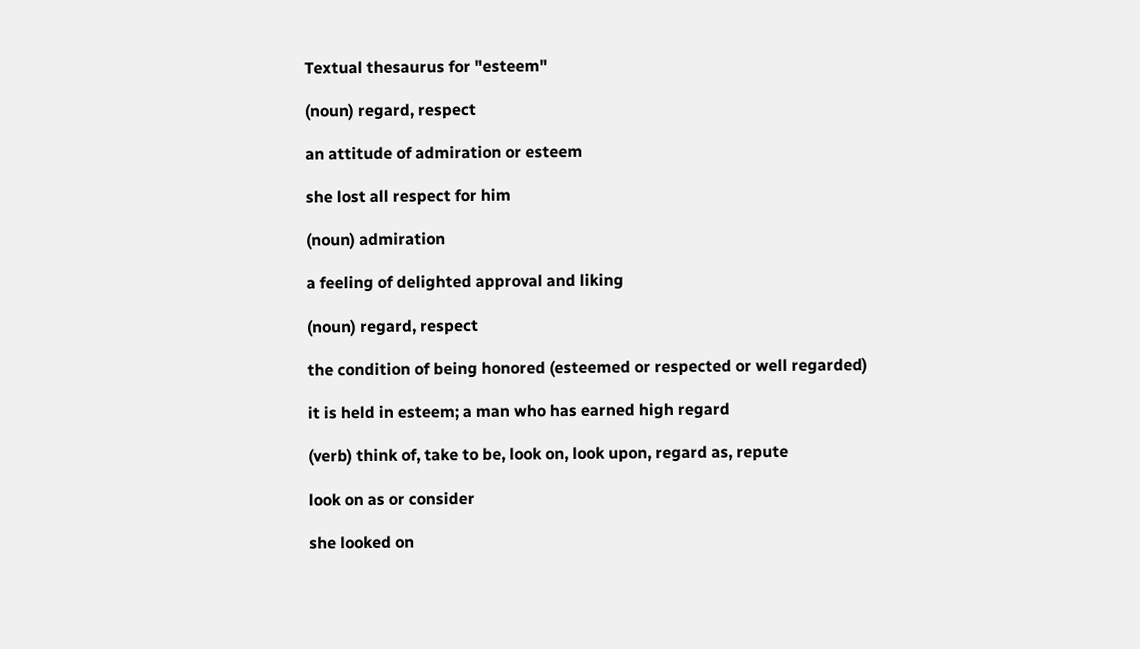Textual thesaurus for "esteem"

(noun) regard, respect

an attitude of admiration or esteem

she lost all respect for him

(noun) admiration

a feeling of delighted approval and liking

(noun) regard, respect

the condition of being honored (esteemed or respected or well regarded)

it is held in esteem; a man who has earned high regard

(verb) think of, take to be, look on, look upon, regard as, repute

look on as or consider

she looked on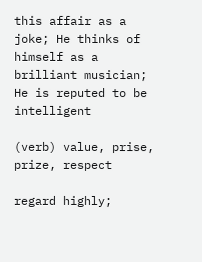this affair as a joke; He thinks of himself as a brilliant musician; He is reputed to be intelligent

(verb) value, prise, prize, respect

regard highly;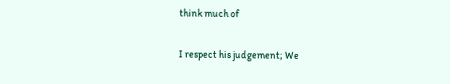think much of

I respect his judgement; We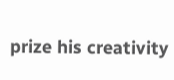prize his creativity